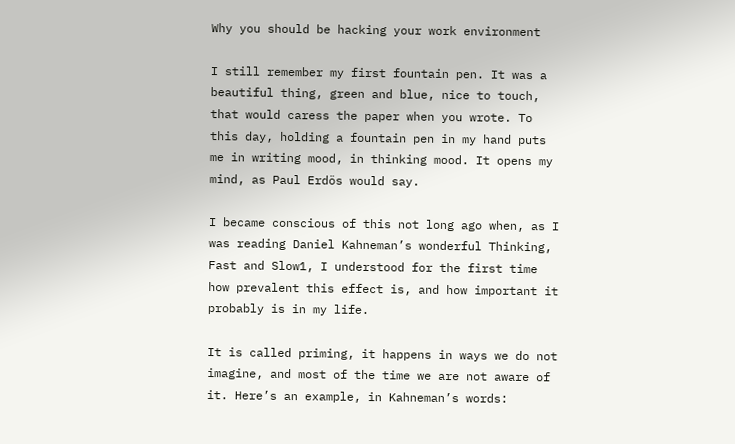Why you should be hacking your work environment

I still remember my first fountain pen. It was a beautiful thing, green and blue, nice to touch, that would caress the paper when you wrote. To this day, holding a fountain pen in my hand puts me in writing mood, in thinking mood. It opens my mind, as Paul Erdös would say.

I became conscious of this not long ago when, as I was reading Daniel Kahneman’s wonderful Thinking, Fast and Slow1, I understood for the first time how prevalent this effect is, and how important it probably is in my life.

It is called priming, it happens in ways we do not imagine, and most of the time we are not aware of it. Here’s an example, in Kahneman’s words: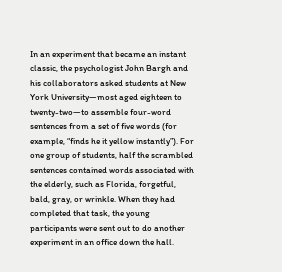In an experiment that became an instant classic, the psychologist John Bargh and his collaborators asked students at New York University—most aged eighteen to twenty-two—to assemble four-word sentences from a set of five words (for example, “finds he it yellow instantly”). For one group of students, half the scrambled sentences contained words associated with the elderly, such as Florida, forgetful, bald, gray, or wrinkle. When they had completed that task, the young participants were sent out to do another experiment in an office down the hall.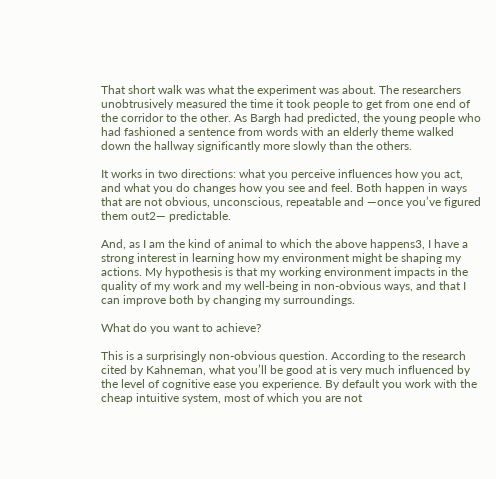That short walk was what the experiment was about. The researchers unobtrusively measured the time it took people to get from one end of the corridor to the other. As Bargh had predicted, the young people who had fashioned a sentence from words with an elderly theme walked down the hallway significantly more slowly than the others.

It works in two directions: what you perceive influences how you act, and what you do changes how you see and feel. Both happen in ways that are not obvious, unconscious, repeatable and —once you’ve figured them out2— predictable.

And, as I am the kind of animal to which the above happens3, I have a strong interest in learning how my environment might be shaping my actions. My hypothesis is that my working environment impacts in the quality of my work and my well-being in non-obvious ways, and that I can improve both by changing my surroundings.

What do you want to achieve?

This is a surprisingly non-obvious question. According to the research cited by Kahneman, what you’ll be good at is very much influenced by the level of cognitive ease you experience. By default you work with the cheap intuitive system, most of which you are not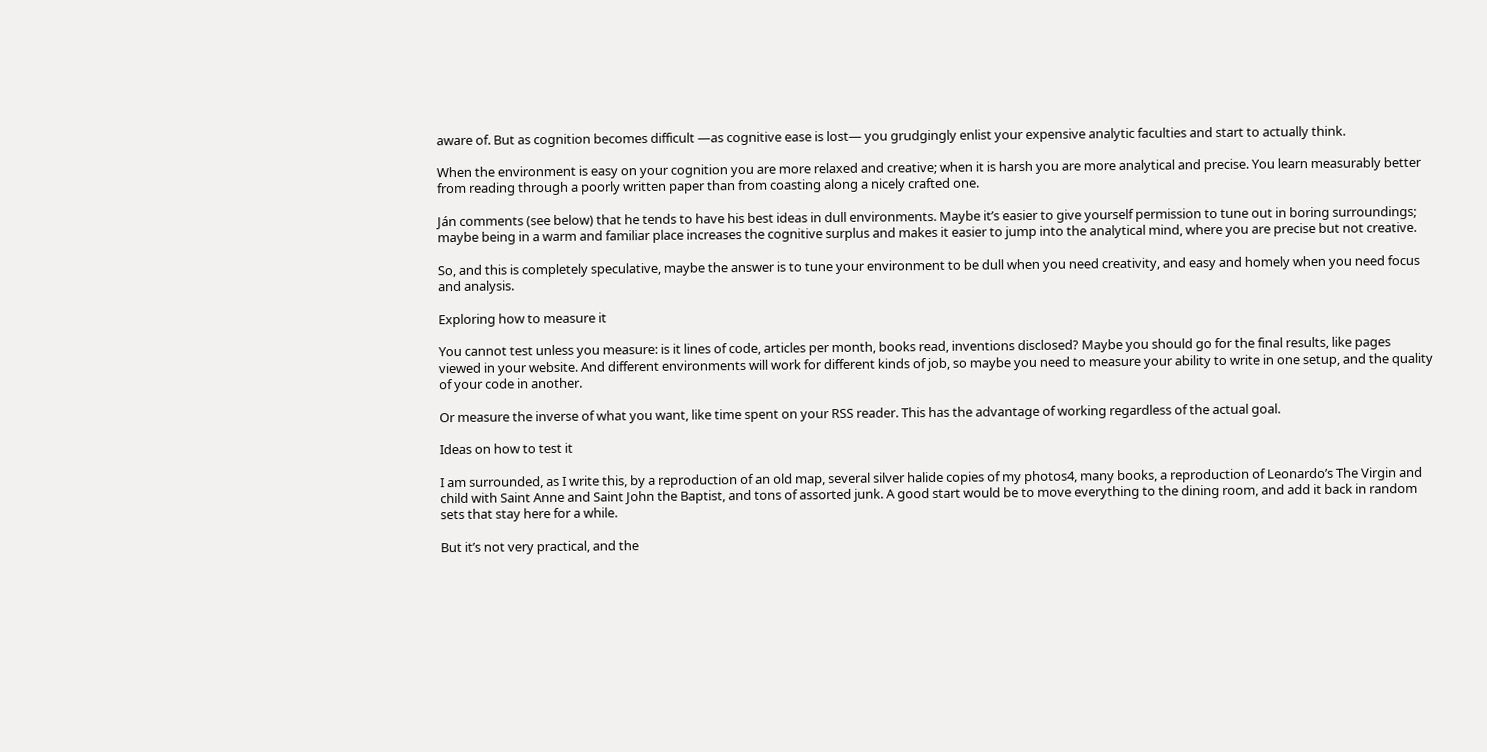aware of. But as cognition becomes difficult —as cognitive ease is lost— you grudgingly enlist your expensive analytic faculties and start to actually think.

When the environment is easy on your cognition you are more relaxed and creative; when it is harsh you are more analytical and precise. You learn measurably better from reading through a poorly written paper than from coasting along a nicely crafted one.

Ján comments (see below) that he tends to have his best ideas in dull environments. Maybe it’s easier to give yourself permission to tune out in boring surroundings; maybe being in a warm and familiar place increases the cognitive surplus and makes it easier to jump into the analytical mind, where you are precise but not creative.

So, and this is completely speculative, maybe the answer is to tune your environment to be dull when you need creativity, and easy and homely when you need focus and analysis.

Exploring how to measure it

You cannot test unless you measure: is it lines of code, articles per month, books read, inventions disclosed? Maybe you should go for the final results, like pages viewed in your website. And different environments will work for different kinds of job, so maybe you need to measure your ability to write in one setup, and the quality of your code in another.

Or measure the inverse of what you want, like time spent on your RSS reader. This has the advantage of working regardless of the actual goal.

Ideas on how to test it

I am surrounded, as I write this, by a reproduction of an old map, several silver halide copies of my photos4, many books, a reproduction of Leonardo’s The Virgin and child with Saint Anne and Saint John the Baptist, and tons of assorted junk. A good start would be to move everything to the dining room, and add it back in random sets that stay here for a while.

But it’s not very practical, and the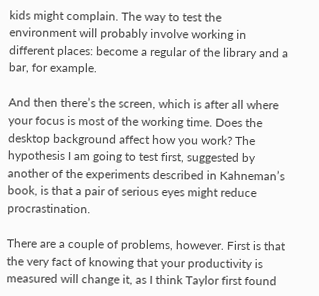kids might complain. The way to test the environment will probably involve working in different places: become a regular of the library and a bar, for example.

And then there’s the screen, which is after all where your focus is most of the working time. Does the desktop background affect how you work? The hypothesis I am going to test first, suggested by another of the experiments described in Kahneman’s book, is that a pair of serious eyes might reduce procrastination.

There are a couple of problems, however. First is that the very fact of knowing that your productivity is measured will change it, as I think Taylor first found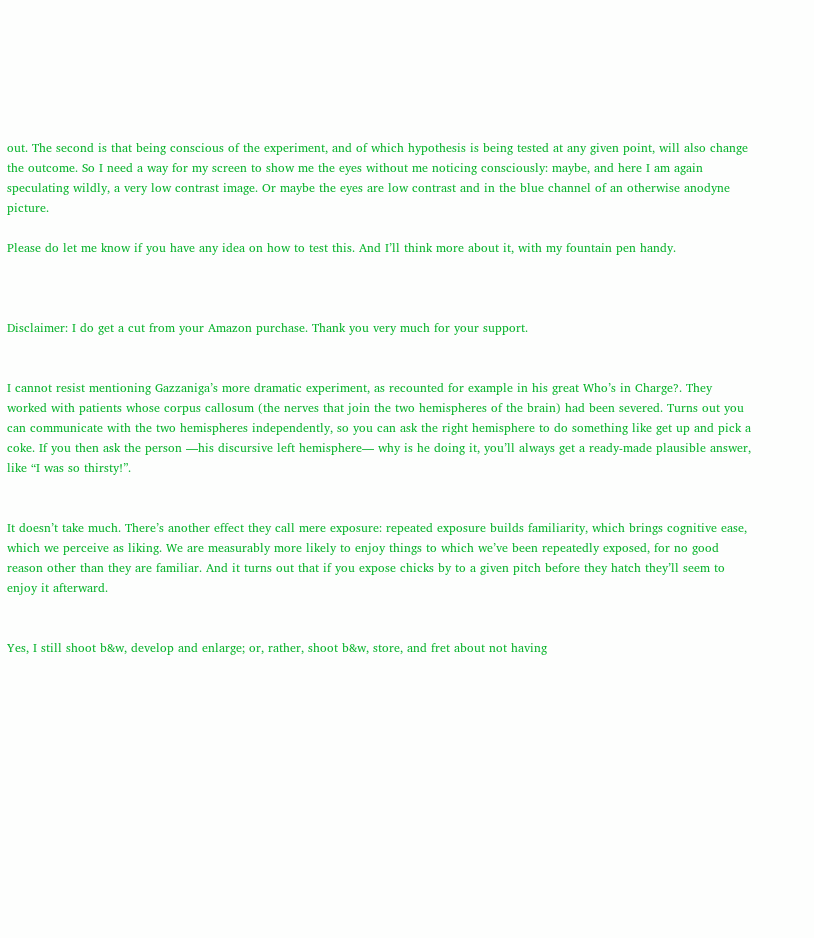out. The second is that being conscious of the experiment, and of which hypothesis is being tested at any given point, will also change the outcome. So I need a way for my screen to show me the eyes without me noticing consciously: maybe, and here I am again speculating wildly, a very low contrast image. Or maybe the eyes are low contrast and in the blue channel of an otherwise anodyne picture.

Please do let me know if you have any idea on how to test this. And I’ll think more about it, with my fountain pen handy.



Disclaimer: I do get a cut from your Amazon purchase. Thank you very much for your support.


I cannot resist mentioning Gazzaniga’s more dramatic experiment, as recounted for example in his great Who’s in Charge?. They worked with patients whose corpus callosum (the nerves that join the two hemispheres of the brain) had been severed. Turns out you can communicate with the two hemispheres independently, so you can ask the right hemisphere to do something like get up and pick a coke. If you then ask the person —his discursive left hemisphere— why is he doing it, you’ll always get a ready-made plausible answer, like “I was so thirsty!”.


It doesn’t take much. There’s another effect they call mere exposure: repeated exposure builds familiarity, which brings cognitive ease, which we perceive as liking. We are measurably more likely to enjoy things to which we’ve been repeatedly exposed, for no good reason other than they are familiar. And it turns out that if you expose chicks by to a given pitch before they hatch they’ll seem to enjoy it afterward.


Yes, I still shoot b&w, develop and enlarge; or, rather, shoot b&w, store, and fret about not having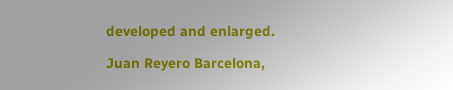developed and enlarged.

Juan Reyero Barcelona,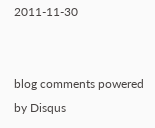2011-11-30


blog comments powered by Disqus